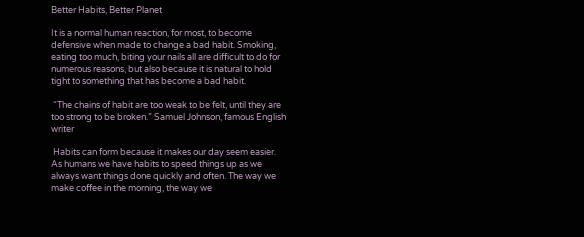Better Habits, Better Planet

It is a normal human reaction, for most, to become defensive when made to change a bad habit. Smoking, eating too much, biting your nails all are difficult to do for numerous reasons, but also because it is natural to hold tight to something that has become a bad habit.

 “The chains of habit are too weak to be felt, until they are too strong to be broken.” Samuel Johnson, famous English writer

 Habits can form because it makes our day seem easier. As humans we have habits to speed things up as we always want things done quickly and often. The way we make coffee in the morning, the way we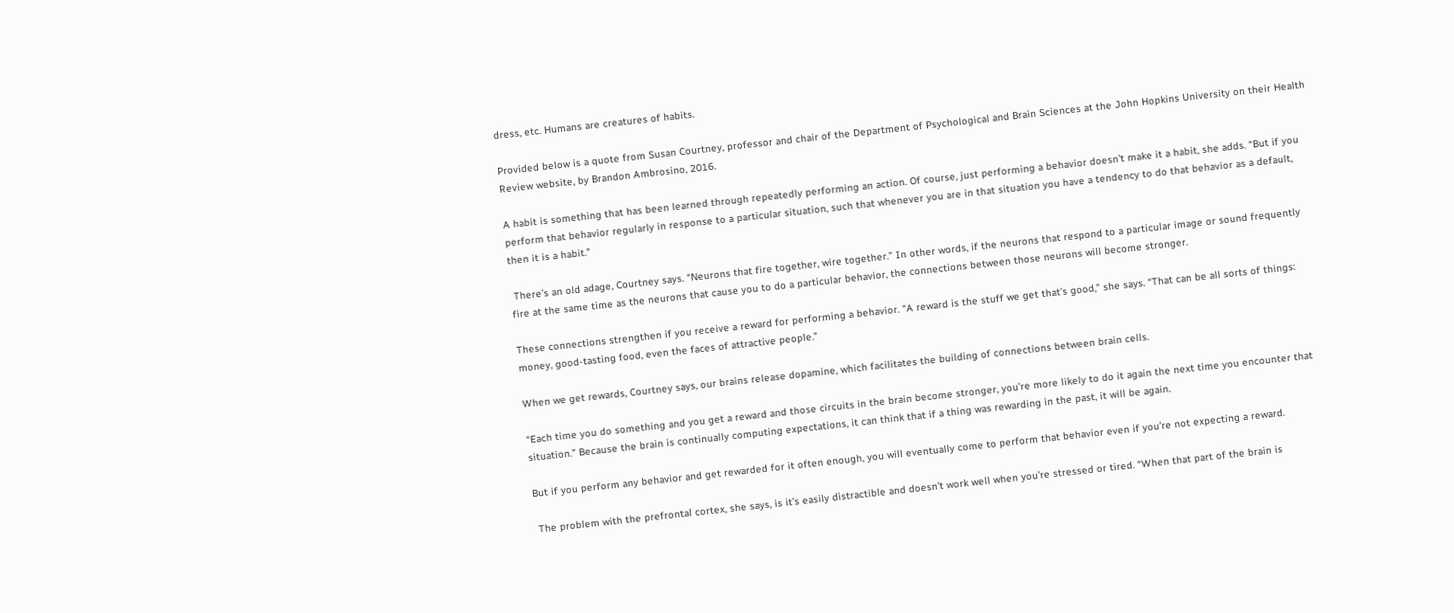dress, etc. Humans are creatures of habits.

Provided below is a quote from Susan Courtney, professor and chair of the Department of Psychological and Brain Sciences at the John Hopkins University on their Health Review website, by Brandon Ambrosino, 2016.

A habit is something that has been learned through repeatedly performing an action. Of course, just performing a behavior doesn’t make it a habit, she adds. “But if you perform that behavior regularly in response to a particular situation, such that whenever you are in that situation you have a tendency to do that behavior as a default, then it is a habit.”

 There’s an old adage, Courtney says. “Neurons that fire together, wire together.” In other words, if the neurons that respond to a particular image or sound frequently fire at the same time as the neurons that cause you to do a particular behavior, the connections between those neurons will become stronger.

These connections strengthen if you receive a reward for performing a behavior. “A reward is the stuff we get that’s good,” she says. “That can be all sorts of things: money, good-tasting food, even the faces of attractive people.”

When we get rewards, Courtney says, our brains release dopamine, which facilitates the building of connections between brain cells.

“Each time you do something and you get a reward and those circuits in the brain become stronger, you’re more likely to do it again the next time you encounter that situation.” Because the brain is continually computing expectations, it can think that if a thing was rewarding in the past, it will be again.

But if you perform any behavior and get rewarded for it often enough, you will eventually come to perform that behavior even if you’re not expecting a reward.

 The problem with the prefrontal cortex, she says, is it’s easily distractible and doesn’t work well when you’re stressed or tired. “When that part of the brain is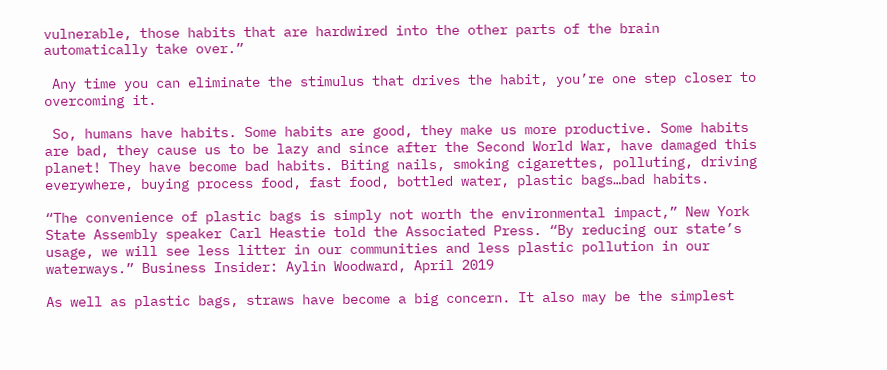vulnerable, those habits that are hardwired into the other parts of the brain automatically take over.”

 Any time you can eliminate the stimulus that drives the habit, you’re one step closer to overcoming it.

 So, humans have habits. Some habits are good, they make us more productive. Some habits are bad, they cause us to be lazy and since after the Second World War, have damaged this planet! They have become bad habits. Biting nails, smoking cigarettes, polluting, driving everywhere, buying process food, fast food, bottled water, plastic bags…bad habits.

“The convenience of plastic bags is simply not worth the environmental impact,” New York State Assembly speaker Carl Heastie told the Associated Press. “By reducing our state’s usage, we will see less litter in our communities and less plastic pollution in our waterways.” Business Insider: Aylin Woodward, April 2019

As well as plastic bags, straws have become a big concern. It also may be the simplest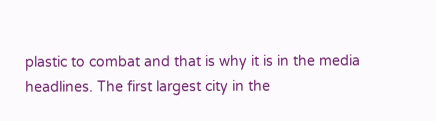plastic to combat and that is why it is in the media headlines. The first largest city in the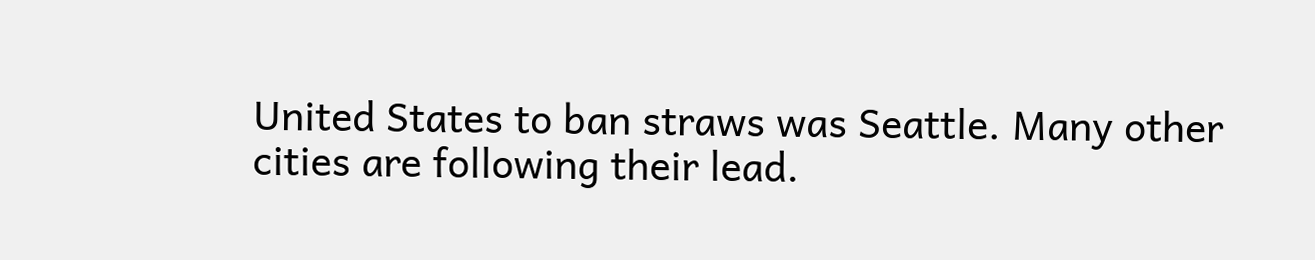United States to ban straws was Seattle. Many other cities are following their lead.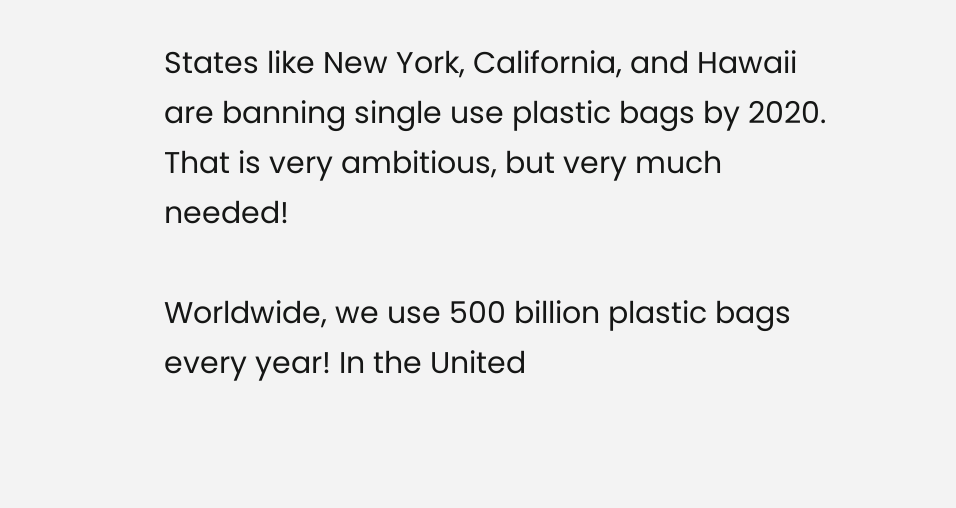States like New York, California, and Hawaii are banning single use plastic bags by 2020. That is very ambitious, but very much needed!

Worldwide, we use 500 billion plastic bags every year! In the United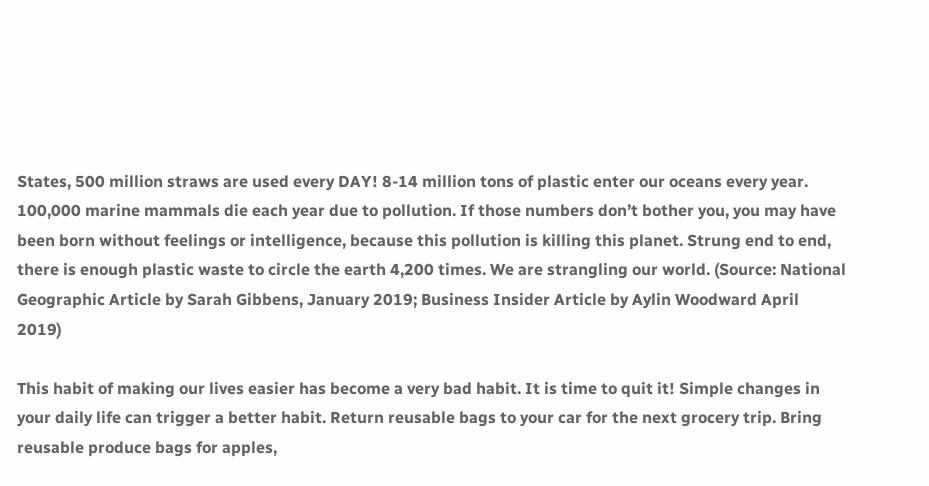States, 500 million straws are used every DAY! 8-14 million tons of plastic enter our oceans every year. 100,000 marine mammals die each year due to pollution. If those numbers don’t bother you, you may have been born without feelings or intelligence, because this pollution is killing this planet. Strung end to end, there is enough plastic waste to circle the earth 4,200 times. We are strangling our world. (Source: National Geographic Article by Sarah Gibbens, January 2019; Business Insider Article by Aylin Woodward April 2019)

This habit of making our lives easier has become a very bad habit. It is time to quit it! Simple changes in your daily life can trigger a better habit. Return reusable bags to your car for the next grocery trip. Bring reusable produce bags for apples,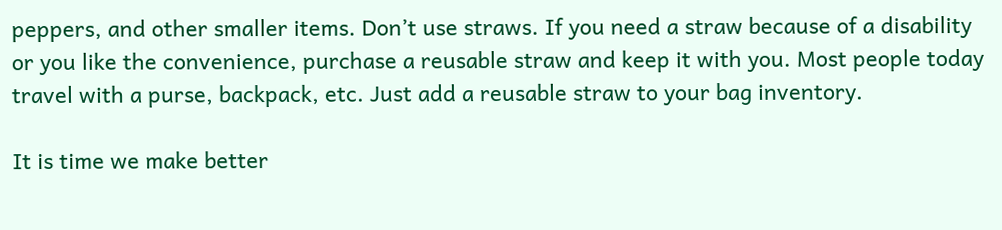peppers, and other smaller items. Don’t use straws. If you need a straw because of a disability or you like the convenience, purchase a reusable straw and keep it with you. Most people today travel with a purse, backpack, etc. Just add a reusable straw to your bag inventory.

It is time we make better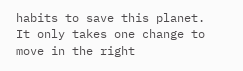habits to save this planet. It only takes one change to move in the right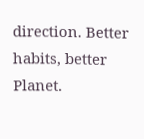direction. Better habits, better Planet.